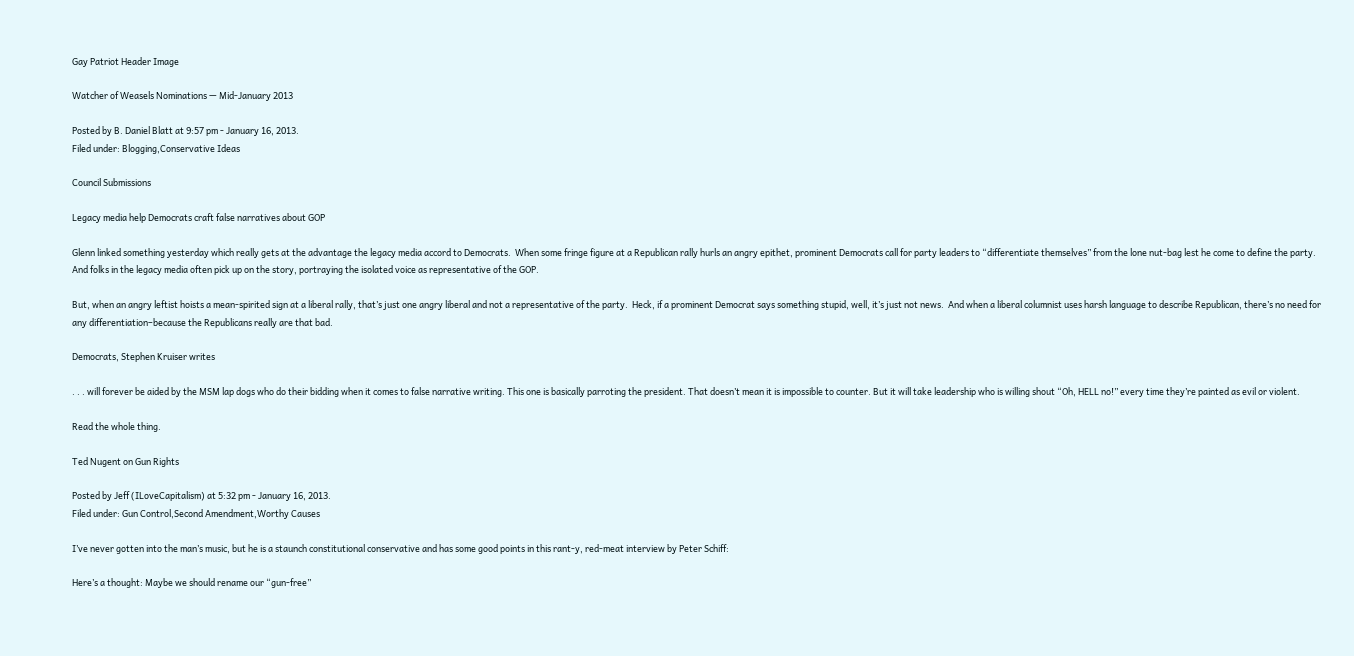Gay Patriot Header Image

Watcher of Weasels Nominations — Mid-January 2013

Posted by B. Daniel Blatt at 9:57 pm - January 16, 2013.
Filed under: Blogging,Conservative Ideas

Council Submissions

Legacy media help Democrats craft false narratives about GOP

Glenn linked something yesterday which really gets at the advantage the legacy media accord to Democrats.  When some fringe figure at a Republican rally hurls an angry epithet, prominent Democrats call for party leaders to “differentiate themselves” from the lone nut-bag lest he come to define the party.  And folks in the legacy media often pick up on the story, portraying the isolated voice as representative of the GOP.

But, when an angry leftist hoists a mean-spirited sign at a liberal rally, that’s just one angry liberal and not a representative of the party.  Heck, if a prominent Democrat says something stupid, well, it’s just not news.  And when a liberal columnist uses harsh language to describe Republican, there’s no need for any differentiation–because the Republicans really are that bad.

Democrats, Stephen Kruiser writes

. . . will forever be aided by the MSM lap dogs who do their bidding when it comes to false narrative writing. This one is basically parroting the president. That doesn’t mean it is impossible to counter. But it will take leadership who is willing shout “Oh, HELL no!” every time they’re painted as evil or violent.

Read the whole thing.

Ted Nugent on Gun Rights

Posted by Jeff (ILoveCapitalism) at 5:32 pm - January 16, 2013.
Filed under: Gun Control,Second Amendment,Worthy Causes

I’ve never gotten into the man’s music, but he is a staunch constitutional conservative and has some good points in this rant-y, red-meat interview by Peter Schiff:

Here’s a thought: Maybe we should rename our “gun-free”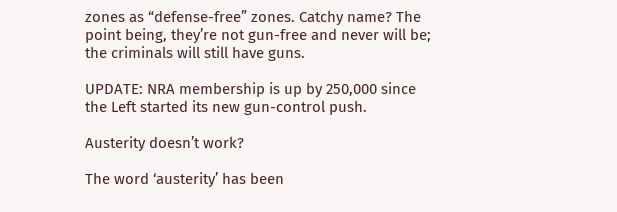zones as “defense-free” zones. Catchy name? The point being, they’re not gun-free and never will be; the criminals will still have guns.

UPDATE: NRA membership is up by 250,000 since the Left started its new gun-control push.

Austerity doesn’t work?

The word ‘austerity’ has been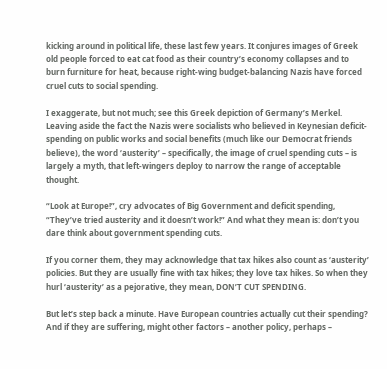kicking around in political life, these last few years. It conjures images of Greek old people forced to eat cat food as their country’s economy collapses and to burn furniture for heat, because right-wing budget-balancing Nazis have forced cruel cuts to social spending.

I exaggerate, but not much; see this Greek depiction of Germany’s Merkel. Leaving aside the fact the Nazis were socialists who believed in Keynesian deficit-spending on public works and social benefits (much like our Democrat friends believe), the word ‘austerity’ – specifically, the image of cruel spending cuts – is largely a myth, that left-wingers deploy to narrow the range of acceptable thought.

“Look at Europe!”, cry advocates of Big Government and deficit spending, “They’ve tried austerity and it doesn’t work!” And what they mean is: don’t you dare think about government spending cuts.

If you corner them, they may acknowledge that tax hikes also count as ‘austerity’ policies. But they are usually fine with tax hikes; they love tax hikes. So when they hurl ‘austerity’ as a pejorative, they mean, DON’T CUT SPENDING.

But let’s step back a minute. Have European countries actually cut their spending? And if they are suffering, might other factors – another policy, perhaps –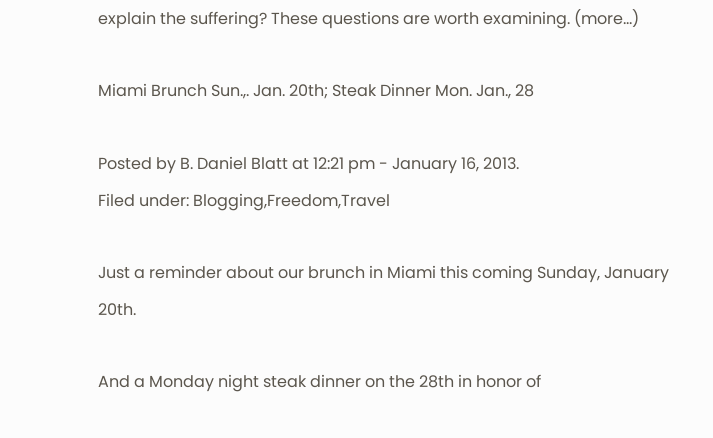explain the suffering? These questions are worth examining. (more…)

Miami Brunch Sun.,. Jan. 20th; Steak Dinner Mon. Jan., 28

Posted by B. Daniel Blatt at 12:21 pm - January 16, 2013.
Filed under: Blogging,Freedom,Travel

Just a reminder about our brunch in Miami this coming Sunday, January 20th.

And a Monday night steak dinner on the 28th in honor of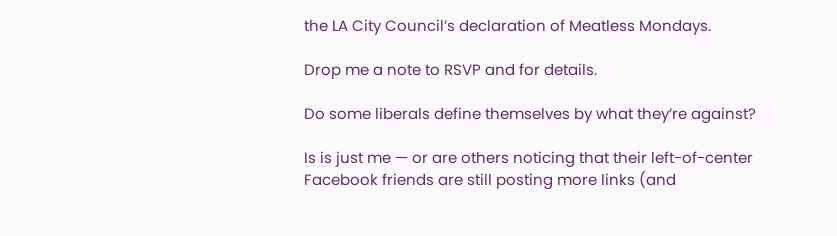the LA City Council’s declaration of Meatless Mondays.

Drop me a note to RSVP and for details.

Do some liberals define themselves by what they’re against?

Is is just me — or are others noticing that their left-of-center Facebook friends are still posting more links (and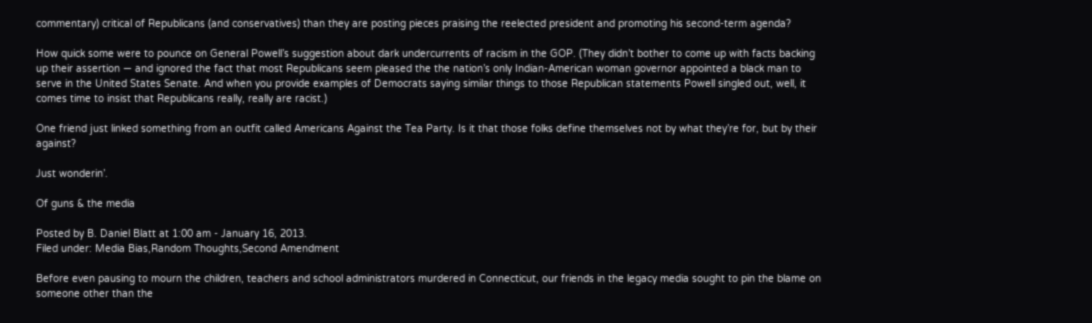commentary) critical of Republicans (and conservatives) than they are posting pieces praising the reelected president and promoting his second-term agenda?

How quick some were to pounce on General Powell’s suggestion about dark undercurrents of racism in the GOP. (They didn’t bother to come up with facts backing up their assertion — and ignored the fact that most Republicans seem pleased the the nation’s only Indian-American woman governor appointed a black man to serve in the United States Senate. And when you provide examples of Democrats saying similar things to those Republican statements Powell singled out, well, it comes time to insist that Republicans really, really are racist.)

One friend just linked something from an outfit called Americans Against the Tea Party. Is it that those folks define themselves not by what they’re for, but by their against?

Just wonderin’.

Of guns & the media

Posted by B. Daniel Blatt at 1:00 am - January 16, 2013.
Filed under: Media Bias,Random Thoughts,Second Amendment

Before even pausing to mourn the children, teachers and school administrators murdered in Connecticut, our friends in the legacy media sought to pin the blame on someone other than the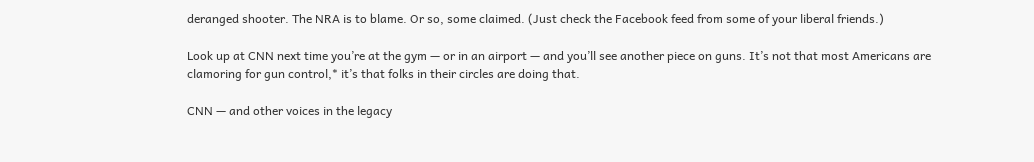deranged shooter. The NRA is to blame. Or so, some claimed. (Just check the Facebook feed from some of your liberal friends.)

Look up at CNN next time you’re at the gym — or in an airport — and you’ll see another piece on guns. It’s not that most Americans are clamoring for gun control,* it’s that folks in their circles are doing that.

CNN — and other voices in the legacy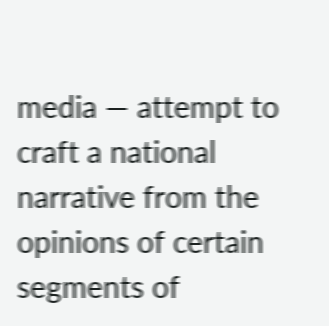media — attempt to craft a national narrative from the opinions of certain segments of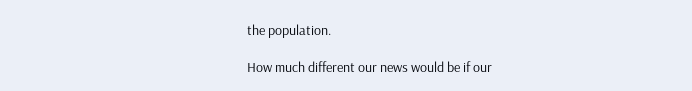the population.

How much different our news would be if our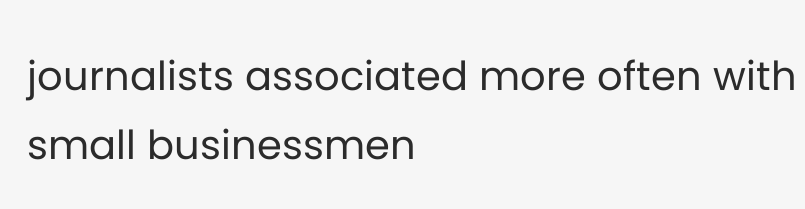journalists associated more often with small businessmen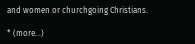and women or churchgoing Christians.

* (more…)